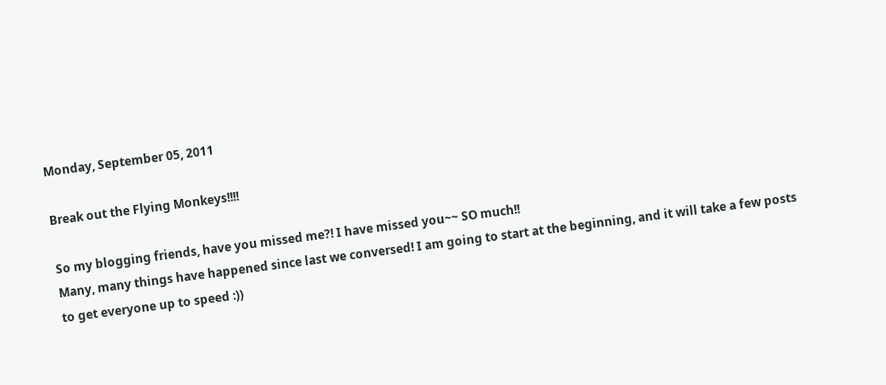Monday, September 05, 2011

Break out the Flying Monkeys!!!!

So my blogging friends, have you missed me?! I have missed you~~ SO much!!
Many, many things have happened since last we conversed! I am going to start at the beginning, and it will take a few posts to get everyone up to speed :))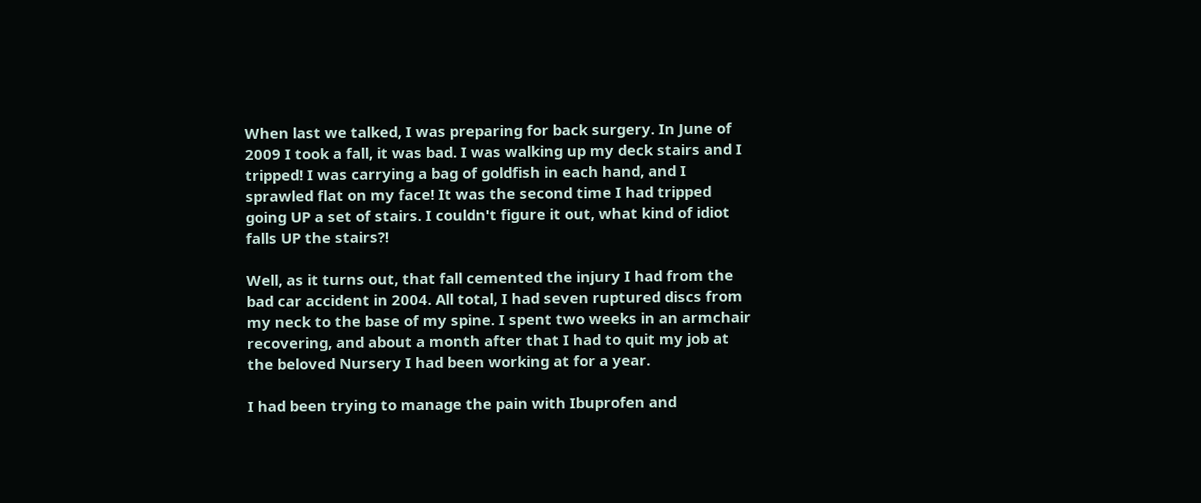When last we talked, I was preparing for back surgery. In June of 2009 I took a fall, it was bad. I was walking up my deck stairs and I tripped! I was carrying a bag of goldfish in each hand, and I sprawled flat on my face! It was the second time I had tripped going UP a set of stairs. I couldn't figure it out, what kind of idiot falls UP the stairs?!

Well, as it turns out, that fall cemented the injury I had from the bad car accident in 2004. All total, I had seven ruptured discs from my neck to the base of my spine. I spent two weeks in an armchair recovering, and about a month after that I had to quit my job at the beloved Nursery I had been working at for a year.

I had been trying to manage the pain with Ibuprofen and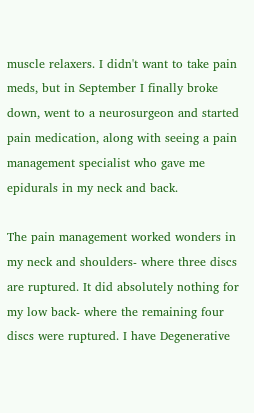muscle relaxers. I didn't want to take pain meds, but in September I finally broke down, went to a neurosurgeon and started pain medication, along with seeing a pain management specialist who gave me epidurals in my neck and back.

The pain management worked wonders in my neck and shoulders- where three discs are ruptured. It did absolutely nothing for my low back- where the remaining four discs were ruptured. I have Degenerative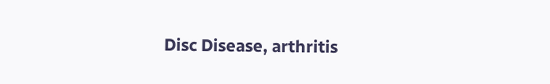Disc Disease, arthritis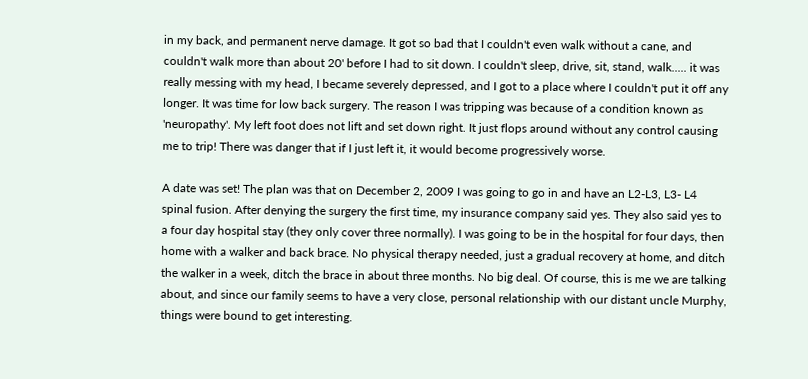in my back, and permanent nerve damage. It got so bad that I couldn't even walk without a cane, and couldn't walk more than about 20' before I had to sit down. I couldn't sleep, drive, sit, stand, walk..... it was really messing with my head, I became severely depressed, and I got to a place where I couldn't put it off any longer. It was time for low back surgery. The reason I was tripping was because of a condition known as 'neuropathy'. My left foot does not lift and set down right. It just flops around without any control causing me to trip! There was danger that if I just left it, it would become progressively worse.

A date was set! The plan was that on December 2, 2009 I was going to go in and have an L2-L3, L3- L4 spinal fusion. After denying the surgery the first time, my insurance company said yes. They also said yes to a four day hospital stay (they only cover three normally). I was going to be in the hospital for four days, then home with a walker and back brace. No physical therapy needed, just a gradual recovery at home, and ditch the walker in a week, ditch the brace in about three months. No big deal. Of course, this is me we are talking about, and since our family seems to have a very close, personal relationship with our distant uncle Murphy, things were bound to get interesting.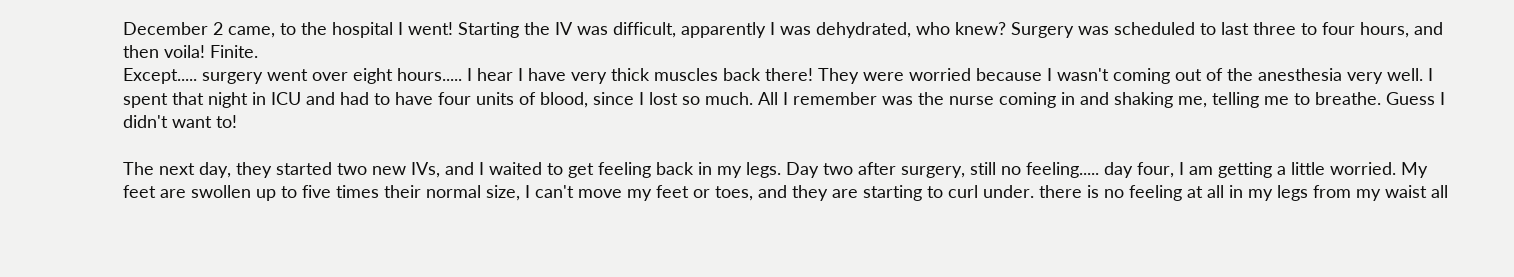December 2 came, to the hospital I went! Starting the IV was difficult, apparently I was dehydrated, who knew? Surgery was scheduled to last three to four hours, and then voila! Finite.
Except..... surgery went over eight hours..... I hear I have very thick muscles back there! They were worried because I wasn't coming out of the anesthesia very well. I spent that night in ICU and had to have four units of blood, since I lost so much. All I remember was the nurse coming in and shaking me, telling me to breathe. Guess I didn't want to!

The next day, they started two new IVs, and I waited to get feeling back in my legs. Day two after surgery, still no feeling..... day four, I am getting a little worried. My feet are swollen up to five times their normal size, I can't move my feet or toes, and they are starting to curl under. there is no feeling at all in my legs from my waist all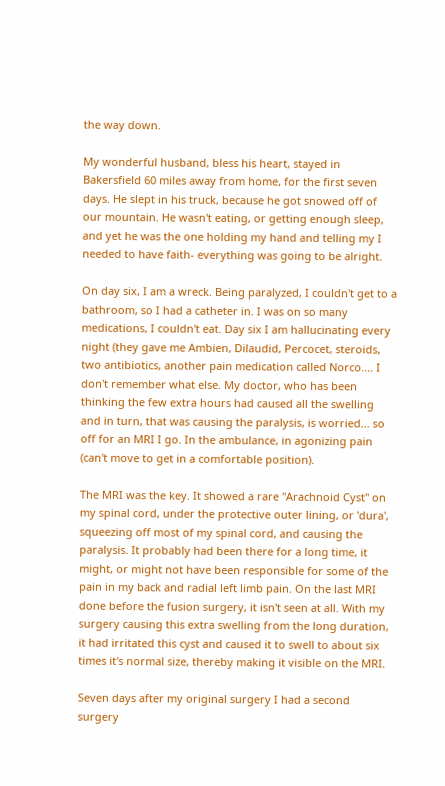the way down.

My wonderful husband, bless his heart, stayed in Bakersfield 60 miles away from home, for the first seven days. He slept in his truck, because he got snowed off of our mountain. He wasn't eating, or getting enough sleep, and yet he was the one holding my hand and telling my I needed to have faith- everything was going to be alright.

On day six, I am a wreck. Being paralyzed, I couldn't get to a bathroom, so I had a catheter in. I was on so many medications, I couldn't eat. Day six I am hallucinating every night (they gave me Ambien, Dilaudid, Percocet, steroids, two antibiotics, another pain medication called Norco.... I don't remember what else. My doctor, who has been thinking the few extra hours had caused all the swelling and in turn, that was causing the paralysis, is worried... so off for an MRI I go. In the ambulance, in agonizing pain (can't move to get in a comfortable position).

The MRI was the key. It showed a rare "Arachnoid Cyst" on my spinal cord, under the protective outer lining, or 'dura', squeezing off most of my spinal cord, and causing the paralysis. It probably had been there for a long time, it might, or might not have been responsible for some of the pain in my back and radial left limb pain. On the last MRI done before the fusion surgery, it isn't seen at all. With my surgery causing this extra swelling from the long duration, it had irritated this cyst and caused it to swell to about six times it's normal size, thereby making it visible on the MRI.

Seven days after my original surgery I had a second surgery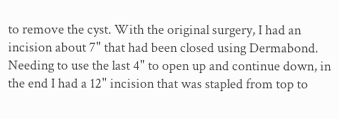to remove the cyst. With the original surgery, I had an incision about 7" that had been closed using Dermabond. Needing to use the last 4" to open up and continue down, in the end I had a 12" incision that was stapled from top to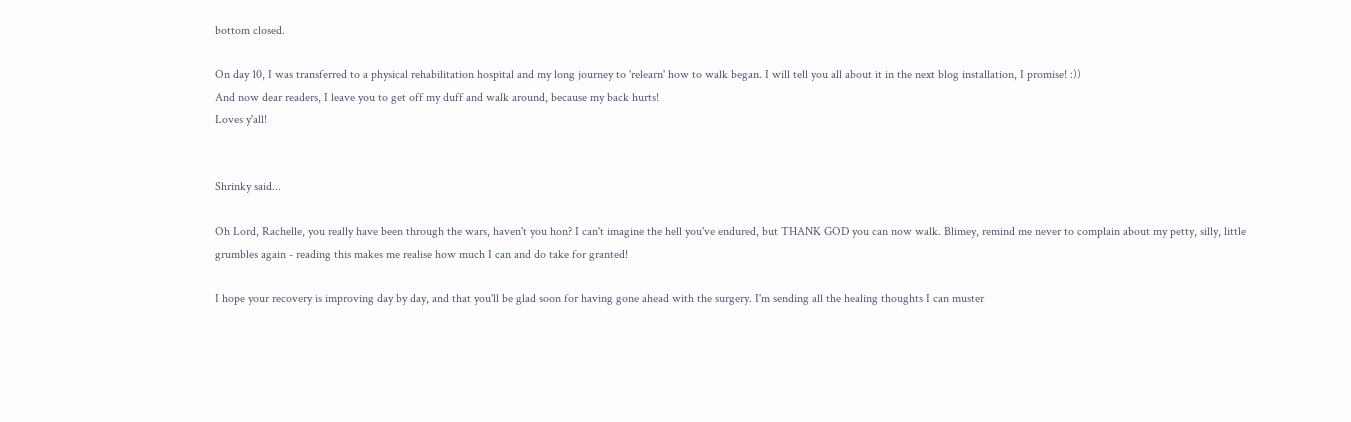bottom closed.

On day 10, I was transferred to a physical rehabilitation hospital and my long journey to 'relearn' how to walk began. I will tell you all about it in the next blog installation, I promise! :))
And now dear readers, I leave you to get off my duff and walk around, because my back hurts!
Loves y'all!


Shrinky said...

Oh Lord, Rachelle, you really have been through the wars, haven't you hon? I can't imagine the hell you've endured, but THANK GOD you can now walk. Blimey, remind me never to complain about my petty, silly, little grumbles again - reading this makes me realise how much I can and do take for granted!

I hope your recovery is improving day by day, and that you'll be glad soon for having gone ahead with the surgery. I'm sending all the healing thoughts I can muster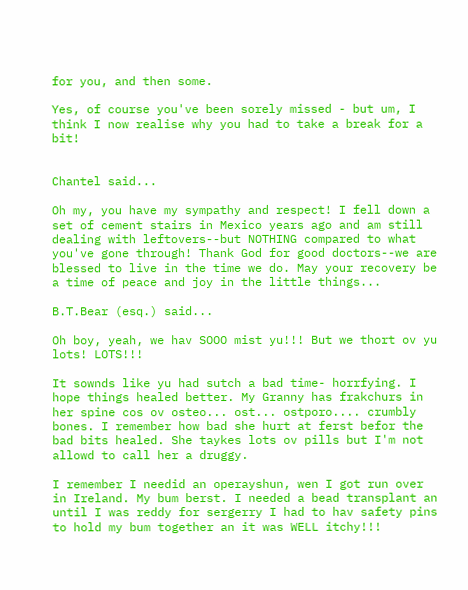for you, and then some.

Yes, of course you've been sorely missed - but um, I think I now realise why you had to take a break for a bit!


Chantel said...

Oh my, you have my sympathy and respect! I fell down a set of cement stairs in Mexico years ago and am still dealing with leftovers--but NOTHING compared to what you've gone through! Thank God for good doctors--we are blessed to live in the time we do. May your recovery be a time of peace and joy in the little things...

B.T.Bear (esq.) said...

Oh boy, yeah, we hav SOOO mist yu!!! But we thort ov yu lots! LOTS!!!

It sownds like yu had sutch a bad time- horrfying. I hope things healed better. My Granny has frakchurs in her spine cos ov osteo... ost... ostporo.... crumbly bones. I remember how bad she hurt at ferst befor the bad bits healed. She taykes lots ov pills but I'm not allowd to call her a druggy.

I remember I needid an operayshun, wen I got run over in Ireland. My bum berst. I needed a bead transplant an until I was reddy for sergerry I had to hav safety pins to hold my bum together an it was WELL itchy!!!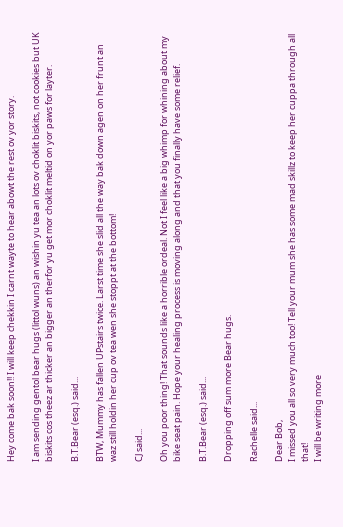Hey come bak soon!! I will keep chekkin I carnt wayte to hear abowt the rest ov yor story.

I am sending gentol bear hugs (littol wuns) an wishin yu tea an lots ov choklit biskits, not cookies but UK biskits cos theez ar thicker an bigger an therfor yu get mor choklit meltid on yor paws for layter.

B.T.Bear (esq.) said...

BTW, Mummy has fallen UPstairs twice. Larst time she slid all the way bak down agen on her frunt an waz still holdin her cup ov tea wen she stoppt at the bottom!

CJ said...

Oh you poor thing! That sounds like a horrible ordeal. Not I feel like a big whimp for whining about my bike seat pain. Hope your healing process is moving along and that you finally have some relief.

B.T.Bear (esq.) said...

Dropping off sum more Bear hugs.

Rachelle said...

Dear Bob,
I missed you all so very much too! Tell your mum she has some mad skillz to keep her cuppa through all that!
I will be writing more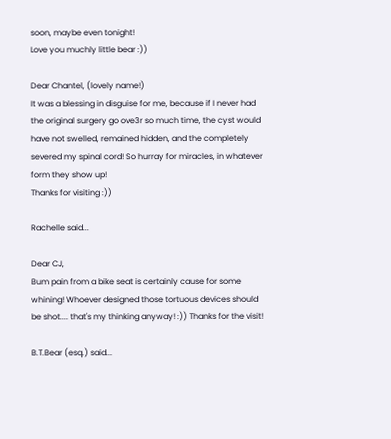soon, maybe even tonight!
Love you muchly little bear :))

Dear Chantel, (lovely name!)
It was a blessing in disguise for me, because if I never had the original surgery go ove3r so much time, the cyst would have not swelled, remained hidden, and the completely severed my spinal cord! So hurray for miracles, in whatever form they show up!
Thanks for visiting :))

Rachelle said...

Dear CJ,
Bum pain from a bike seat is certainly cause for some whining! Whoever designed those tortuous devices should be shot.... that's my thinking anyway! :)) Thanks for the visit!

B.T.Bear (esq.) said...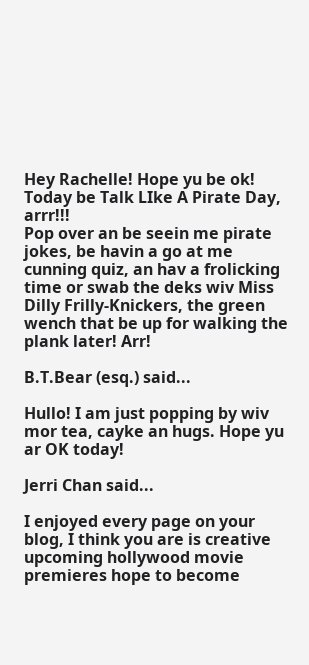Hey Rachelle! Hope yu be ok! Today be Talk LIke A Pirate Day, arrr!!!
Pop over an be seein me pirate jokes, be havin a go at me cunning quiz, an hav a frolicking time or swab the deks wiv Miss Dilly Frilly-Knickers, the green wench that be up for walking the plank later! Arr!

B.T.Bear (esq.) said...

Hullo! I am just popping by wiv mor tea, cayke an hugs. Hope yu ar OK today!

Jerri Chan said...

I enjoyed every page on your blog, I think you are is creative upcoming hollywood movie premieres hope to become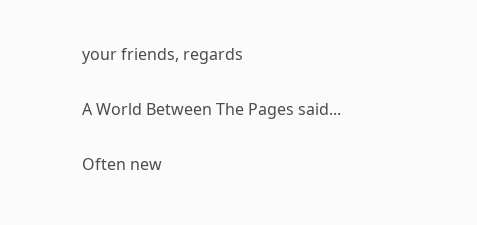your friends, regards

A World Between The Pages said...

Often new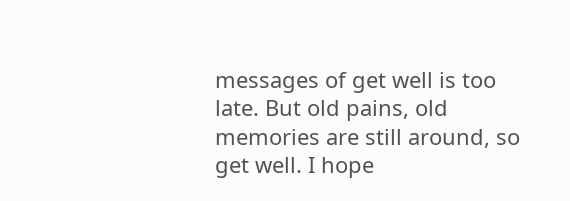messages of get well is too late. But old pains, old memories are still around, so get well. I hope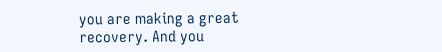you are making a great recovery. And you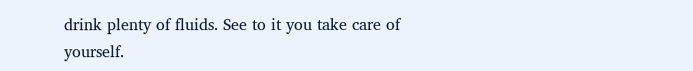drink plenty of fluids. See to it you take care of yourself.